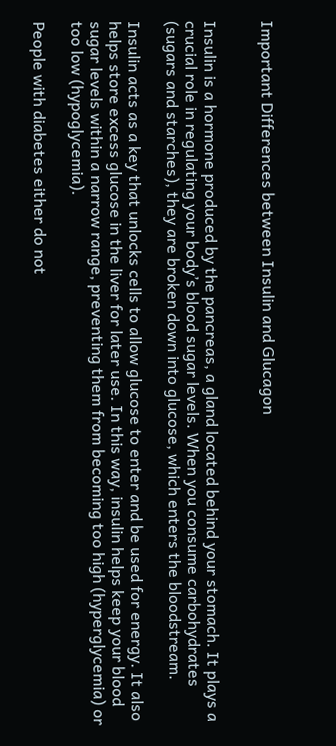Important Differences between Insulin and Glucagon


Insulin is a hormone produced by the pancreas, a gland located behind your stomach. It plays a crucial role in regulating your body’s blood sugar levels. When you consume carbohydrates (sugars and starches), they are broken down into glucose, which enters the bloodstream.

Insulin acts as a key that unlocks cells to allow glucose to enter and be used for energy. It also helps store excess glucose in the liver for later use. In this way, insulin helps keep your blood sugar levels within a narrow range, preventing them from becoming too high (hyperglycemia) or too low (hypoglycemia).

People with diabetes either do not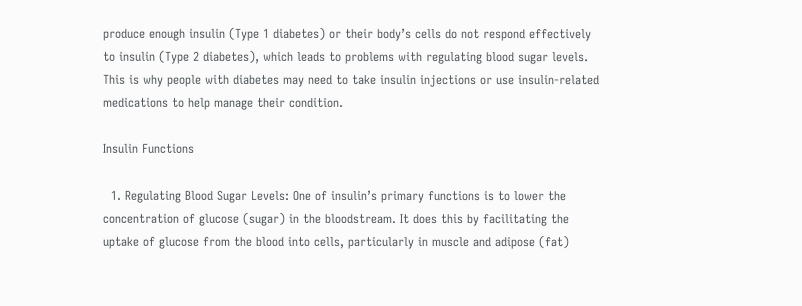produce enough insulin (Type 1 diabetes) or their body’s cells do not respond effectively to insulin (Type 2 diabetes), which leads to problems with regulating blood sugar levels. This is why people with diabetes may need to take insulin injections or use insulin-related medications to help manage their condition.

Insulin Functions

  1. Regulating Blood Sugar Levels: One of insulin’s primary functions is to lower the concentration of glucose (sugar) in the bloodstream. It does this by facilitating the uptake of glucose from the blood into cells, particularly in muscle and adipose (fat)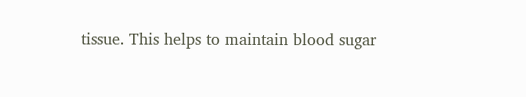tissue. This helps to maintain blood sugar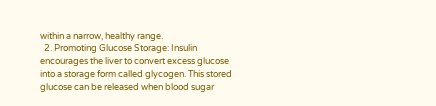within a narrow, healthy range.
  2. Promoting Glucose Storage: Insulin encourages the liver to convert excess glucose into a storage form called glycogen. This stored glucose can be released when blood sugar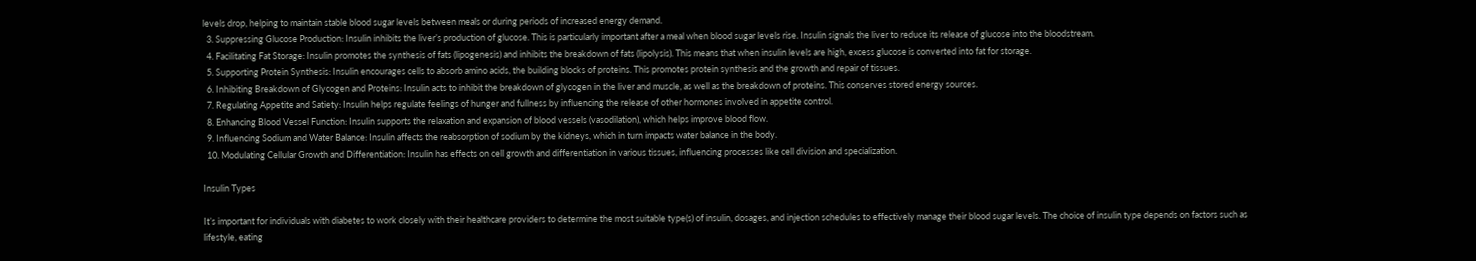levels drop, helping to maintain stable blood sugar levels between meals or during periods of increased energy demand.
  3. Suppressing Glucose Production: Insulin inhibits the liver’s production of glucose. This is particularly important after a meal when blood sugar levels rise. Insulin signals the liver to reduce its release of glucose into the bloodstream.
  4. Facilitating Fat Storage: Insulin promotes the synthesis of fats (lipogenesis) and inhibits the breakdown of fats (lipolysis). This means that when insulin levels are high, excess glucose is converted into fat for storage.
  5. Supporting Protein Synthesis: Insulin encourages cells to absorb amino acids, the building blocks of proteins. This promotes protein synthesis and the growth and repair of tissues.
  6. Inhibiting Breakdown of Glycogen and Proteins: Insulin acts to inhibit the breakdown of glycogen in the liver and muscle, as well as the breakdown of proteins. This conserves stored energy sources.
  7. Regulating Appetite and Satiety: Insulin helps regulate feelings of hunger and fullness by influencing the release of other hormones involved in appetite control.
  8. Enhancing Blood Vessel Function: Insulin supports the relaxation and expansion of blood vessels (vasodilation), which helps improve blood flow.
  9. Influencing Sodium and Water Balance: Insulin affects the reabsorption of sodium by the kidneys, which in turn impacts water balance in the body.
  10. Modulating Cellular Growth and Differentiation: Insulin has effects on cell growth and differentiation in various tissues, influencing processes like cell division and specialization.

Insulin Types

It’s important for individuals with diabetes to work closely with their healthcare providers to determine the most suitable type(s) of insulin, dosages, and injection schedules to effectively manage their blood sugar levels. The choice of insulin type depends on factors such as lifestyle, eating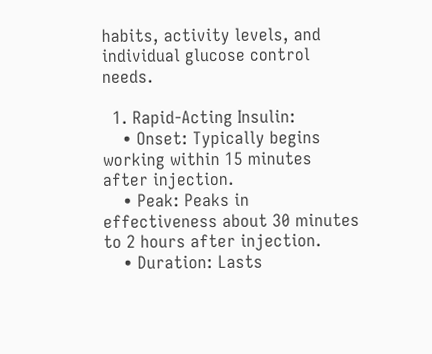habits, activity levels, and individual glucose control needs.

  1. Rapid-Acting Insulin:
    • Onset: Typically begins working within 15 minutes after injection.
    • Peak: Peaks in effectiveness about 30 minutes to 2 hours after injection.
    • Duration: Lasts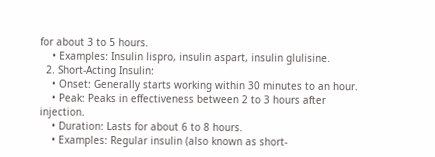for about 3 to 5 hours.
    • Examples: Insulin lispro, insulin aspart, insulin glulisine.
  2. Short-Acting Insulin:
    • Onset: Generally starts working within 30 minutes to an hour.
    • Peak: Peaks in effectiveness between 2 to 3 hours after injection.
    • Duration: Lasts for about 6 to 8 hours.
    • Examples: Regular insulin (also known as short-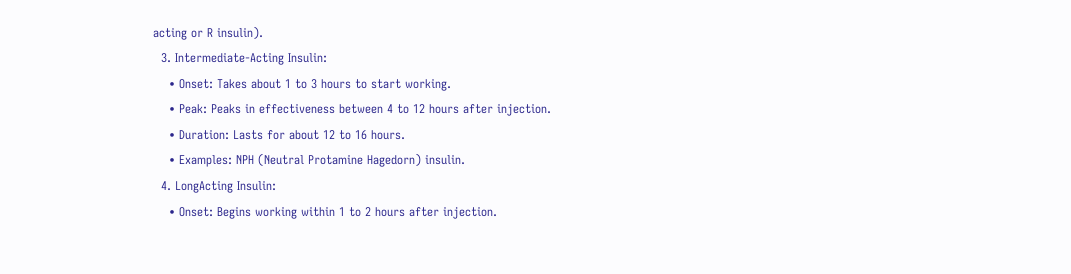acting or R insulin).
  3. Intermediate-Acting Insulin:
    • Onset: Takes about 1 to 3 hours to start working.
    • Peak: Peaks in effectiveness between 4 to 12 hours after injection.
    • Duration: Lasts for about 12 to 16 hours.
    • Examples: NPH (Neutral Protamine Hagedorn) insulin.
  4. LongActing Insulin:
    • Onset: Begins working within 1 to 2 hours after injection.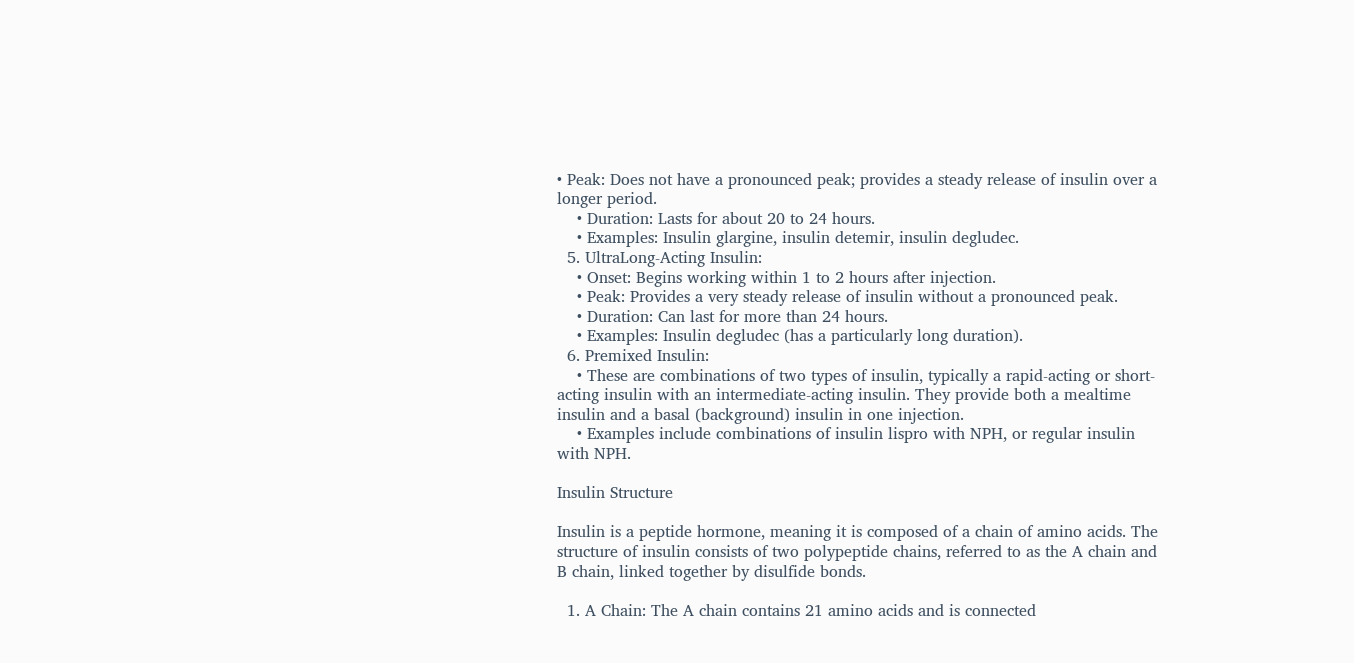• Peak: Does not have a pronounced peak; provides a steady release of insulin over a longer period.
    • Duration: Lasts for about 20 to 24 hours.
    • Examples: Insulin glargine, insulin detemir, insulin degludec.
  5. UltraLong-Acting Insulin:
    • Onset: Begins working within 1 to 2 hours after injection.
    • Peak: Provides a very steady release of insulin without a pronounced peak.
    • Duration: Can last for more than 24 hours.
    • Examples: Insulin degludec (has a particularly long duration).
  6. Premixed Insulin:
    • These are combinations of two types of insulin, typically a rapid-acting or short-acting insulin with an intermediate-acting insulin. They provide both a mealtime insulin and a basal (background) insulin in one injection.
    • Examples include combinations of insulin lispro with NPH, or regular insulin with NPH.

Insulin Structure

Insulin is a peptide hormone, meaning it is composed of a chain of amino acids. The structure of insulin consists of two polypeptide chains, referred to as the A chain and B chain, linked together by disulfide bonds.

  1. A Chain: The A chain contains 21 amino acids and is connected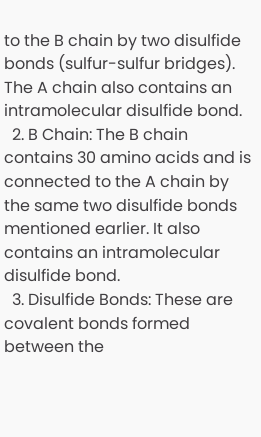to the B chain by two disulfide bonds (sulfur-sulfur bridges). The A chain also contains an intramolecular disulfide bond.
  2. B Chain: The B chain contains 30 amino acids and is connected to the A chain by the same two disulfide bonds mentioned earlier. It also contains an intramolecular disulfide bond.
  3. Disulfide Bonds: These are covalent bonds formed between the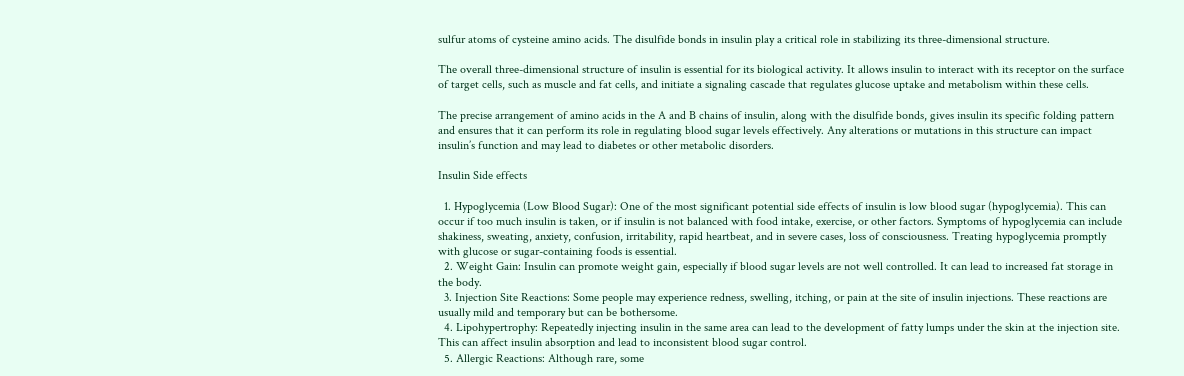sulfur atoms of cysteine amino acids. The disulfide bonds in insulin play a critical role in stabilizing its three-dimensional structure.

The overall three-dimensional structure of insulin is essential for its biological activity. It allows insulin to interact with its receptor on the surface of target cells, such as muscle and fat cells, and initiate a signaling cascade that regulates glucose uptake and metabolism within these cells.

The precise arrangement of amino acids in the A and B chains of insulin, along with the disulfide bonds, gives insulin its specific folding pattern and ensures that it can perform its role in regulating blood sugar levels effectively. Any alterations or mutations in this structure can impact insulin’s function and may lead to diabetes or other metabolic disorders.

Insulin Side effects

  1. Hypoglycemia (Low Blood Sugar): One of the most significant potential side effects of insulin is low blood sugar (hypoglycemia). This can occur if too much insulin is taken, or if insulin is not balanced with food intake, exercise, or other factors. Symptoms of hypoglycemia can include shakiness, sweating, anxiety, confusion, irritability, rapid heartbeat, and in severe cases, loss of consciousness. Treating hypoglycemia promptly with glucose or sugar-containing foods is essential.
  2. Weight Gain: Insulin can promote weight gain, especially if blood sugar levels are not well controlled. It can lead to increased fat storage in the body.
  3. Injection Site Reactions: Some people may experience redness, swelling, itching, or pain at the site of insulin injections. These reactions are usually mild and temporary but can be bothersome.
  4. Lipohypertrophy: Repeatedly injecting insulin in the same area can lead to the development of fatty lumps under the skin at the injection site. This can affect insulin absorption and lead to inconsistent blood sugar control.
  5. Allergic Reactions: Although rare, some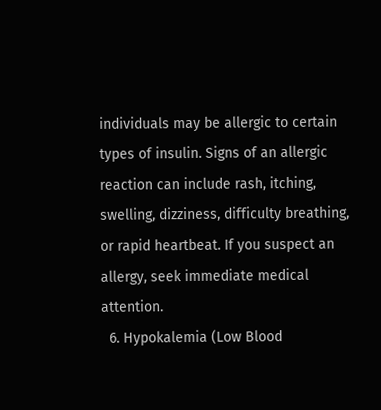individuals may be allergic to certain types of insulin. Signs of an allergic reaction can include rash, itching, swelling, dizziness, difficulty breathing, or rapid heartbeat. If you suspect an allergy, seek immediate medical attention.
  6. Hypokalemia (Low Blood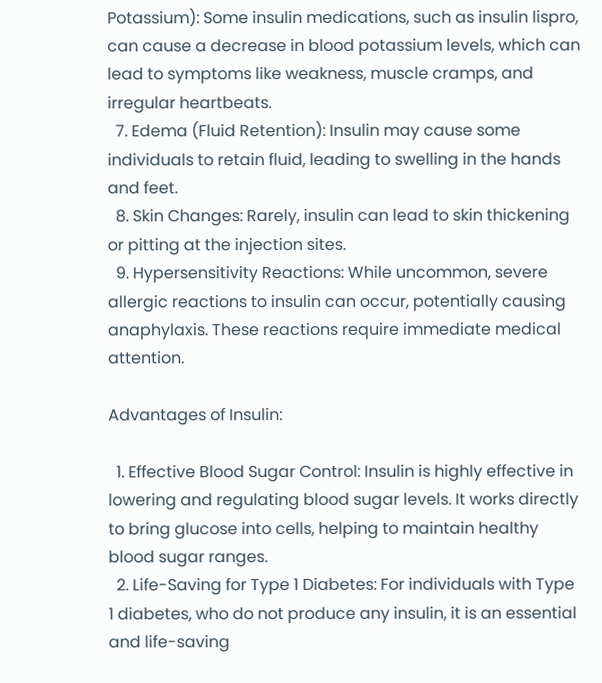Potassium): Some insulin medications, such as insulin lispro, can cause a decrease in blood potassium levels, which can lead to symptoms like weakness, muscle cramps, and irregular heartbeats.
  7. Edema (Fluid Retention): Insulin may cause some individuals to retain fluid, leading to swelling in the hands and feet.
  8. Skin Changes: Rarely, insulin can lead to skin thickening or pitting at the injection sites.
  9. Hypersensitivity Reactions: While uncommon, severe allergic reactions to insulin can occur, potentially causing anaphylaxis. These reactions require immediate medical attention.

Advantages of Insulin:

  1. Effective Blood Sugar Control: Insulin is highly effective in lowering and regulating blood sugar levels. It works directly to bring glucose into cells, helping to maintain healthy blood sugar ranges.
  2. Life-Saving for Type 1 Diabetes: For individuals with Type 1 diabetes, who do not produce any insulin, it is an essential and life-saving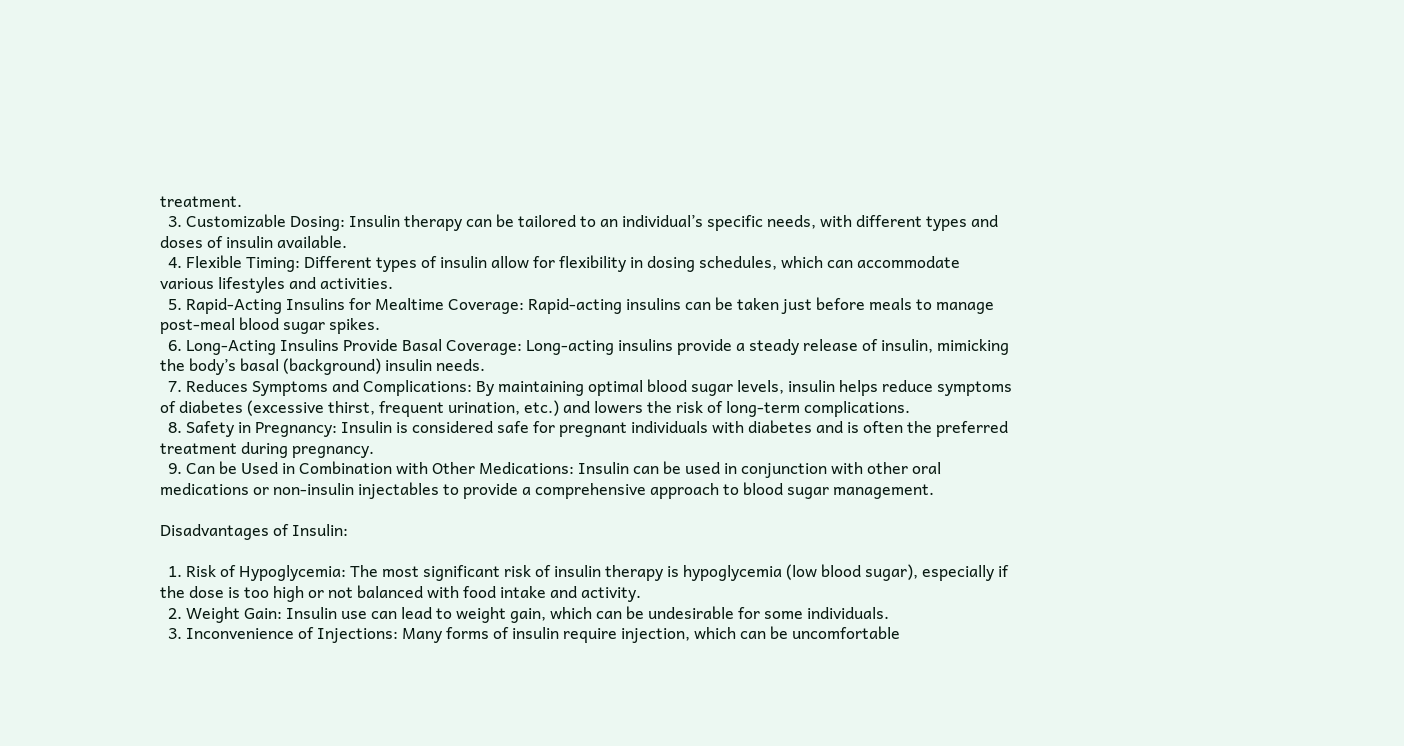treatment.
  3. Customizable Dosing: Insulin therapy can be tailored to an individual’s specific needs, with different types and doses of insulin available.
  4. Flexible Timing: Different types of insulin allow for flexibility in dosing schedules, which can accommodate various lifestyles and activities.
  5. Rapid-Acting Insulins for Mealtime Coverage: Rapid-acting insulins can be taken just before meals to manage post-meal blood sugar spikes.
  6. Long-Acting Insulins Provide Basal Coverage: Long-acting insulins provide a steady release of insulin, mimicking the body’s basal (background) insulin needs.
  7. Reduces Symptoms and Complications: By maintaining optimal blood sugar levels, insulin helps reduce symptoms of diabetes (excessive thirst, frequent urination, etc.) and lowers the risk of long-term complications.
  8. Safety in Pregnancy: Insulin is considered safe for pregnant individuals with diabetes and is often the preferred treatment during pregnancy.
  9. Can be Used in Combination with Other Medications: Insulin can be used in conjunction with other oral medications or non-insulin injectables to provide a comprehensive approach to blood sugar management.

Disadvantages of Insulin:

  1. Risk of Hypoglycemia: The most significant risk of insulin therapy is hypoglycemia (low blood sugar), especially if the dose is too high or not balanced with food intake and activity.
  2. Weight Gain: Insulin use can lead to weight gain, which can be undesirable for some individuals.
  3. Inconvenience of Injections: Many forms of insulin require injection, which can be uncomfortable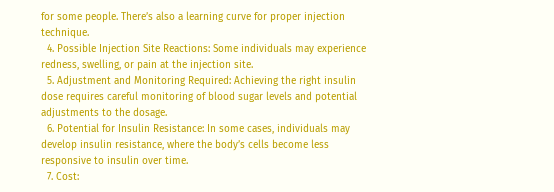for some people. There’s also a learning curve for proper injection technique.
  4. Possible Injection Site Reactions: Some individuals may experience redness, swelling, or pain at the injection site.
  5. Adjustment and Monitoring Required: Achieving the right insulin dose requires careful monitoring of blood sugar levels and potential adjustments to the dosage.
  6. Potential for Insulin Resistance: In some cases, individuals may develop insulin resistance, where the body’s cells become less responsive to insulin over time.
  7. Cost: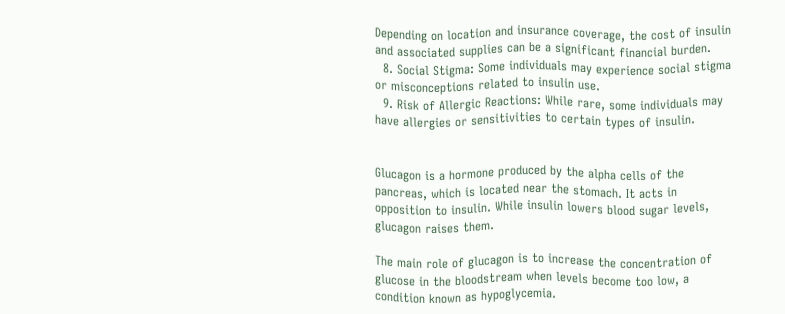Depending on location and insurance coverage, the cost of insulin and associated supplies can be a significant financial burden.
  8. Social Stigma: Some individuals may experience social stigma or misconceptions related to insulin use.
  9. Risk of Allergic Reactions: While rare, some individuals may have allergies or sensitivities to certain types of insulin.


Glucagon is a hormone produced by the alpha cells of the pancreas, which is located near the stomach. It acts in opposition to insulin. While insulin lowers blood sugar levels, glucagon raises them.

The main role of glucagon is to increase the concentration of glucose in the bloodstream when levels become too low, a condition known as hypoglycemia.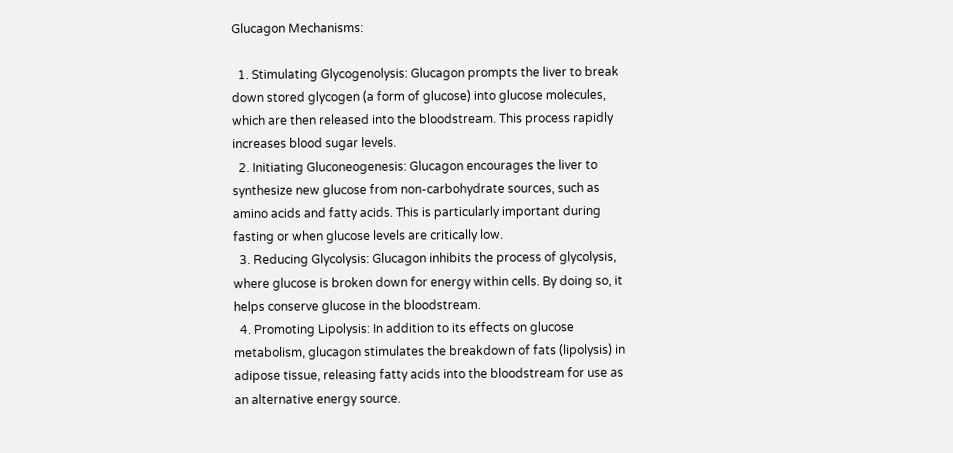Glucagon Mechanisms:

  1. Stimulating Glycogenolysis: Glucagon prompts the liver to break down stored glycogen (a form of glucose) into glucose molecules, which are then released into the bloodstream. This process rapidly increases blood sugar levels.
  2. Initiating Gluconeogenesis: Glucagon encourages the liver to synthesize new glucose from non-carbohydrate sources, such as amino acids and fatty acids. This is particularly important during fasting or when glucose levels are critically low.
  3. Reducing Glycolysis: Glucagon inhibits the process of glycolysis, where glucose is broken down for energy within cells. By doing so, it helps conserve glucose in the bloodstream.
  4. Promoting Lipolysis: In addition to its effects on glucose metabolism, glucagon stimulates the breakdown of fats (lipolysis) in adipose tissue, releasing fatty acids into the bloodstream for use as an alternative energy source.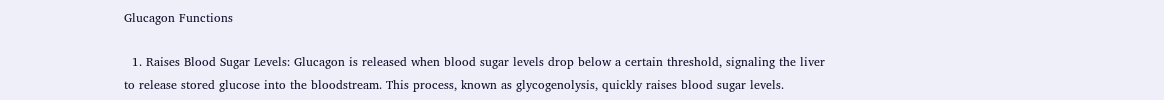Glucagon Functions

  1. Raises Blood Sugar Levels: Glucagon is released when blood sugar levels drop below a certain threshold, signaling the liver to release stored glucose into the bloodstream. This process, known as glycogenolysis, quickly raises blood sugar levels.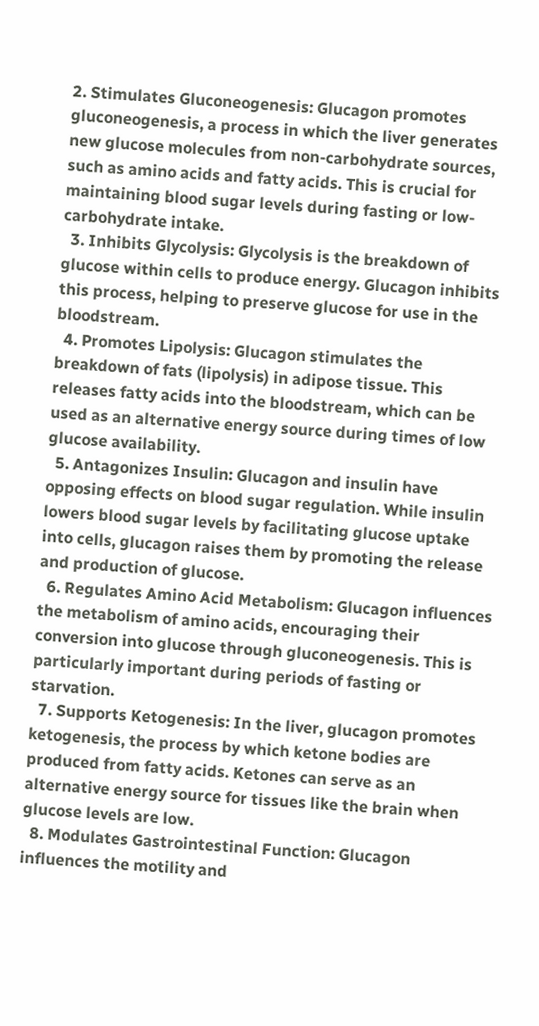2. Stimulates Gluconeogenesis: Glucagon promotes gluconeogenesis, a process in which the liver generates new glucose molecules from non-carbohydrate sources, such as amino acids and fatty acids. This is crucial for maintaining blood sugar levels during fasting or low-carbohydrate intake.
  3. Inhibits Glycolysis: Glycolysis is the breakdown of glucose within cells to produce energy. Glucagon inhibits this process, helping to preserve glucose for use in the bloodstream.
  4. Promotes Lipolysis: Glucagon stimulates the breakdown of fats (lipolysis) in adipose tissue. This releases fatty acids into the bloodstream, which can be used as an alternative energy source during times of low glucose availability.
  5. Antagonizes Insulin: Glucagon and insulin have opposing effects on blood sugar regulation. While insulin lowers blood sugar levels by facilitating glucose uptake into cells, glucagon raises them by promoting the release and production of glucose.
  6. Regulates Amino Acid Metabolism: Glucagon influences the metabolism of amino acids, encouraging their conversion into glucose through gluconeogenesis. This is particularly important during periods of fasting or starvation.
  7. Supports Ketogenesis: In the liver, glucagon promotes ketogenesis, the process by which ketone bodies are produced from fatty acids. Ketones can serve as an alternative energy source for tissues like the brain when glucose levels are low.
  8. Modulates Gastrointestinal Function: Glucagon influences the motility and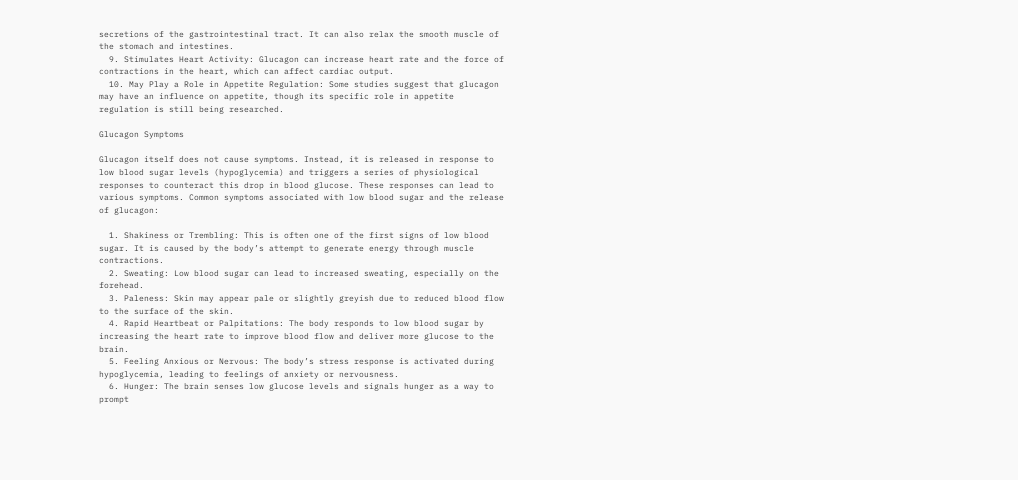secretions of the gastrointestinal tract. It can also relax the smooth muscle of the stomach and intestines.
  9. Stimulates Heart Activity: Glucagon can increase heart rate and the force of contractions in the heart, which can affect cardiac output.
  10. May Play a Role in Appetite Regulation: Some studies suggest that glucagon may have an influence on appetite, though its specific role in appetite regulation is still being researched.

Glucagon Symptoms

Glucagon itself does not cause symptoms. Instead, it is released in response to low blood sugar levels (hypoglycemia) and triggers a series of physiological responses to counteract this drop in blood glucose. These responses can lead to various symptoms. Common symptoms associated with low blood sugar and the release of glucagon:

  1. Shakiness or Trembling: This is often one of the first signs of low blood sugar. It is caused by the body’s attempt to generate energy through muscle contractions.
  2. Sweating: Low blood sugar can lead to increased sweating, especially on the forehead.
  3. Paleness: Skin may appear pale or slightly greyish due to reduced blood flow to the surface of the skin.
  4. Rapid Heartbeat or Palpitations: The body responds to low blood sugar by increasing the heart rate to improve blood flow and deliver more glucose to the brain.
  5. Feeling Anxious or Nervous: The body’s stress response is activated during hypoglycemia, leading to feelings of anxiety or nervousness.
  6. Hunger: The brain senses low glucose levels and signals hunger as a way to prompt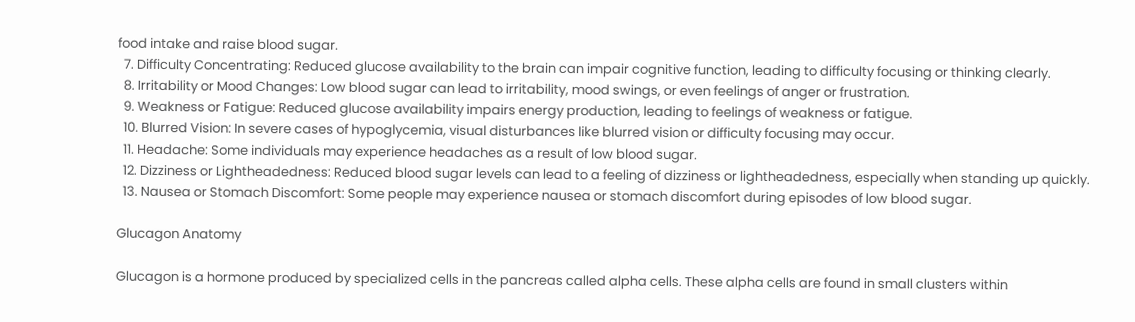food intake and raise blood sugar.
  7. Difficulty Concentrating: Reduced glucose availability to the brain can impair cognitive function, leading to difficulty focusing or thinking clearly.
  8. Irritability or Mood Changes: Low blood sugar can lead to irritability, mood swings, or even feelings of anger or frustration.
  9. Weakness or Fatigue: Reduced glucose availability impairs energy production, leading to feelings of weakness or fatigue.
  10. Blurred Vision: In severe cases of hypoglycemia, visual disturbances like blurred vision or difficulty focusing may occur.
  11. Headache: Some individuals may experience headaches as a result of low blood sugar.
  12. Dizziness or Lightheadedness: Reduced blood sugar levels can lead to a feeling of dizziness or lightheadedness, especially when standing up quickly.
  13. Nausea or Stomach Discomfort: Some people may experience nausea or stomach discomfort during episodes of low blood sugar.

Glucagon Anatomy

Glucagon is a hormone produced by specialized cells in the pancreas called alpha cells. These alpha cells are found in small clusters within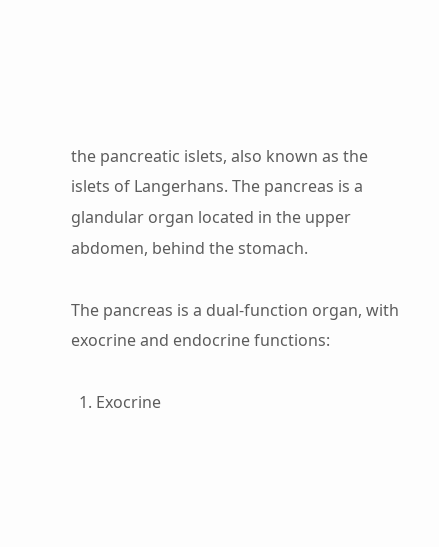the pancreatic islets, also known as the islets of Langerhans. The pancreas is a glandular organ located in the upper abdomen, behind the stomach.

The pancreas is a dual-function organ, with exocrine and endocrine functions:

  1. Exocrine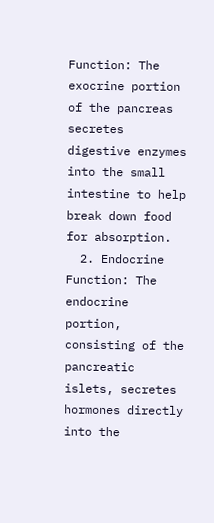Function: The exocrine portion of the pancreas secretes digestive enzymes into the small intestine to help break down food for absorption.
  2. Endocrine Function: The endocrine portion, consisting of the pancreatic islets, secretes hormones directly into the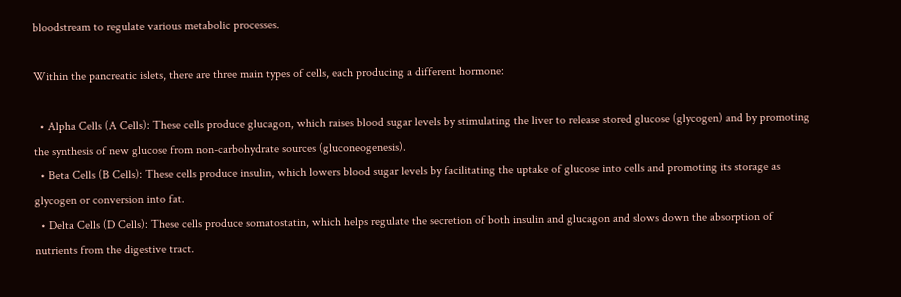bloodstream to regulate various metabolic processes.

Within the pancreatic islets, there are three main types of cells, each producing a different hormone:

  • Alpha Cells (A Cells): These cells produce glucagon, which raises blood sugar levels by stimulating the liver to release stored glucose (glycogen) and by promoting the synthesis of new glucose from non-carbohydrate sources (gluconeogenesis).
  • Beta Cells (B Cells): These cells produce insulin, which lowers blood sugar levels by facilitating the uptake of glucose into cells and promoting its storage as glycogen or conversion into fat.
  • Delta Cells (D Cells): These cells produce somatostatin, which helps regulate the secretion of both insulin and glucagon and slows down the absorption of nutrients from the digestive tract.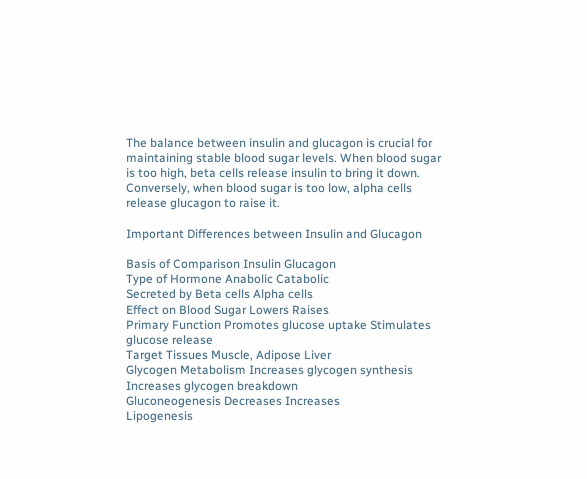The balance between insulin and glucagon is crucial for maintaining stable blood sugar levels. When blood sugar is too high, beta cells release insulin to bring it down. Conversely, when blood sugar is too low, alpha cells release glucagon to raise it.

Important Differences between Insulin and Glucagon

Basis of Comparison Insulin Glucagon
Type of Hormone Anabolic Catabolic
Secreted by Beta cells Alpha cells
Effect on Blood Sugar Lowers Raises
Primary Function Promotes glucose uptake Stimulates glucose release
Target Tissues Muscle, Adipose Liver
Glycogen Metabolism Increases glycogen synthesis Increases glycogen breakdown
Gluconeogenesis Decreases Increases
Lipogenesis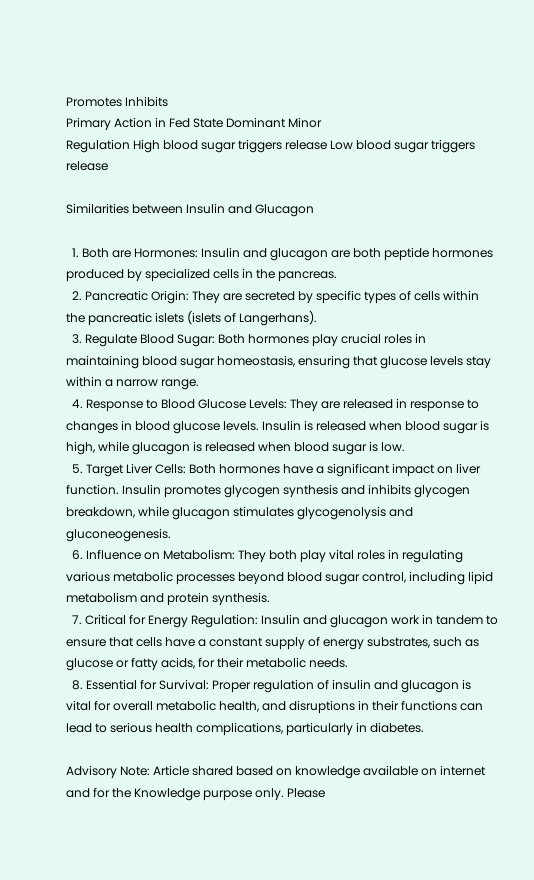Promotes Inhibits
Primary Action in Fed State Dominant Minor
Regulation High blood sugar triggers release Low blood sugar triggers release

Similarities between Insulin and Glucagon

  1. Both are Hormones: Insulin and glucagon are both peptide hormones produced by specialized cells in the pancreas.
  2. Pancreatic Origin: They are secreted by specific types of cells within the pancreatic islets (islets of Langerhans).
  3. Regulate Blood Sugar: Both hormones play crucial roles in maintaining blood sugar homeostasis, ensuring that glucose levels stay within a narrow range.
  4. Response to Blood Glucose Levels: They are released in response to changes in blood glucose levels. Insulin is released when blood sugar is high, while glucagon is released when blood sugar is low.
  5. Target Liver Cells: Both hormones have a significant impact on liver function. Insulin promotes glycogen synthesis and inhibits glycogen breakdown, while glucagon stimulates glycogenolysis and gluconeogenesis.
  6. Influence on Metabolism: They both play vital roles in regulating various metabolic processes beyond blood sugar control, including lipid metabolism and protein synthesis.
  7. Critical for Energy Regulation: Insulin and glucagon work in tandem to ensure that cells have a constant supply of energy substrates, such as glucose or fatty acids, for their metabolic needs.
  8. Essential for Survival: Proper regulation of insulin and glucagon is vital for overall metabolic health, and disruptions in their functions can lead to serious health complications, particularly in diabetes.

Advisory Note: Article shared based on knowledge available on internet and for the Knowledge purpose only. Please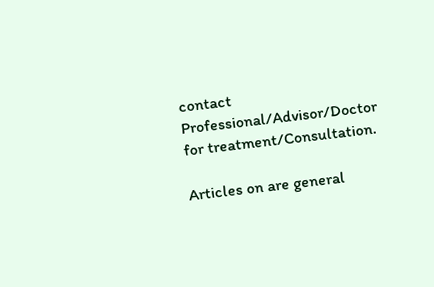contact Professional/Advisor/Doctor for treatment/Consultation.

Articles on are general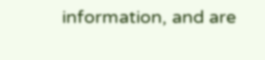information, and are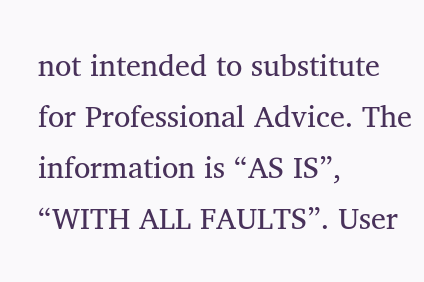not intended to substitute for Professional Advice. The information is “AS IS”, “WITH ALL FAULTS”. User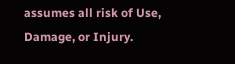assumes all risk of Use, Damage, or Injury.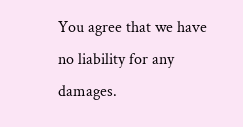You agree that we have no liability for any damages.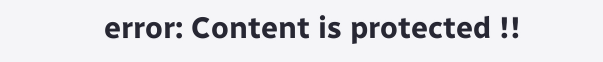error: Content is protected !!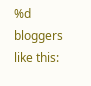%d bloggers like this: